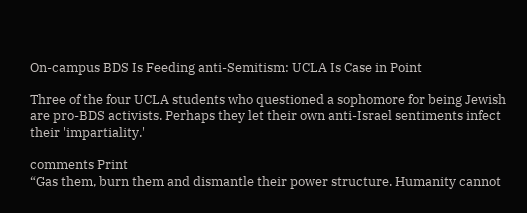On-campus BDS Is Feeding anti-Semitism: UCLA Is Case in Point

Three of the four UCLA students who questioned a sophomore for being Jewish are pro-BDS activists. Perhaps they let their own anti-Israel sentiments infect their 'impartiality.'

comments Print
“Gas them, burn them and dismantle their power structure. Humanity cannot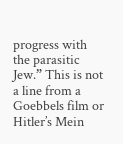progress with the parasitic Jew.” This is not a line from a Goebbels film or Hitler’s Mein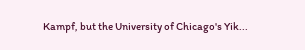Kampf, but the University of Chicago's Yik...